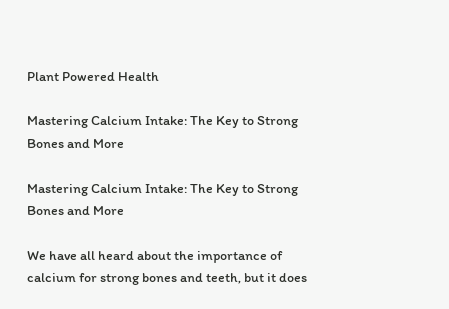Plant Powered Health

Mastering Calcium Intake: The Key to Strong Bones and More

Mastering Calcium Intake: The Key to Strong Bones and More

We have all heard about the importance of calcium for strong bones and teeth, but it does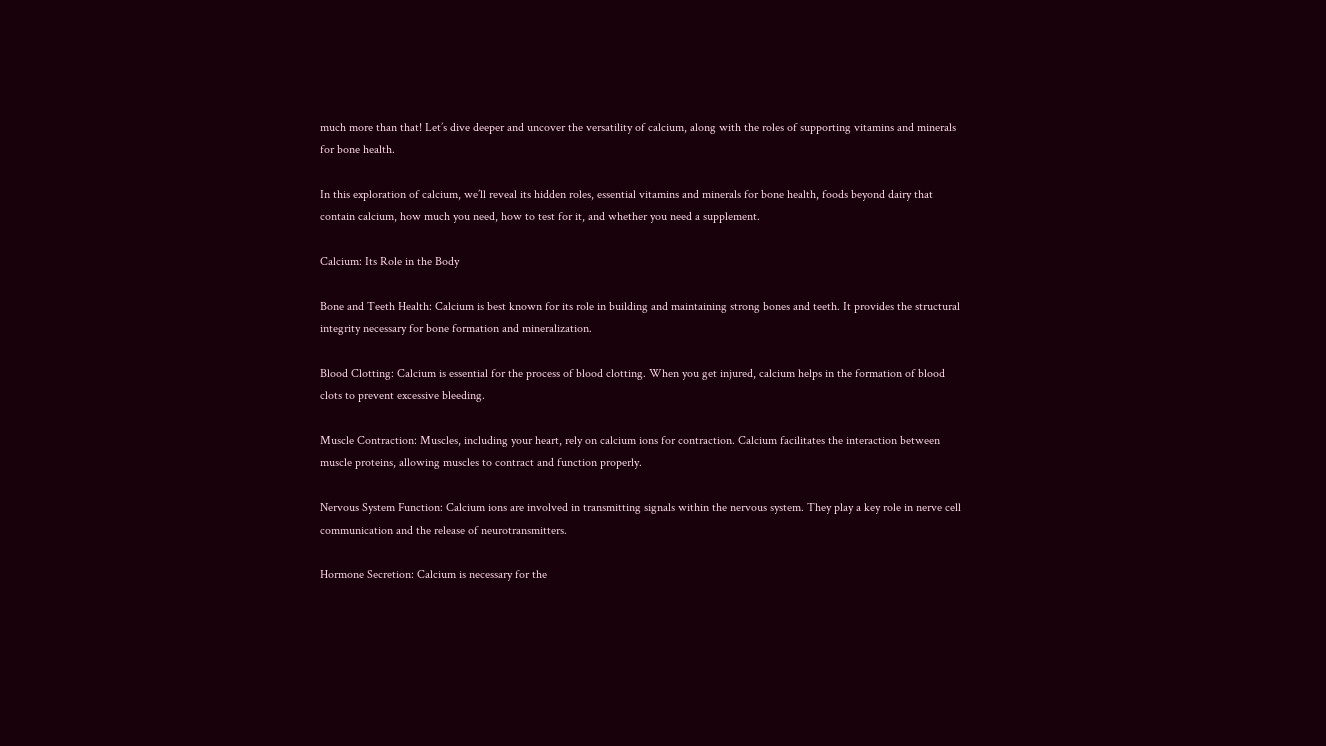much more than that! Let’s dive deeper and uncover the versatility of calcium, along with the roles of supporting vitamins and minerals for bone health.

In this exploration of calcium, we’ll reveal its hidden roles, essential vitamins and minerals for bone health, foods beyond dairy that contain calcium, how much you need, how to test for it, and whether you need a supplement.

Calcium: Its Role in the Body

Bone and Teeth Health: Calcium is best known for its role in building and maintaining strong bones and teeth. It provides the structural integrity necessary for bone formation and mineralization.

Blood Clotting: Calcium is essential for the process of blood clotting. When you get injured, calcium helps in the formation of blood clots to prevent excessive bleeding.

Muscle Contraction: Muscles, including your heart, rely on calcium ions for contraction. Calcium facilitates the interaction between muscle proteins, allowing muscles to contract and function properly.

Nervous System Function: Calcium ions are involved in transmitting signals within the nervous system. They play a key role in nerve cell communication and the release of neurotransmitters.

Hormone Secretion: Calcium is necessary for the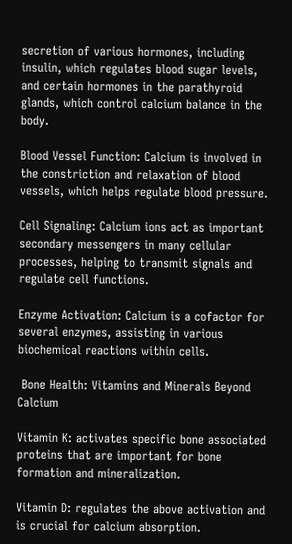secretion of various hormones, including insulin, which regulates blood sugar levels, and certain hormones in the parathyroid glands, which control calcium balance in the body.

Blood Vessel Function: Calcium is involved in the constriction and relaxation of blood vessels, which helps regulate blood pressure.

Cell Signaling: Calcium ions act as important secondary messengers in many cellular processes, helping to transmit signals and regulate cell functions.

Enzyme Activation: Calcium is a cofactor for several enzymes, assisting in various biochemical reactions within cells.

 Bone Health: Vitamins and Minerals Beyond Calcium

Vitamin K: activates specific bone associated proteins that are important for bone formation and mineralization.

Vitamin D: regulates the above activation and is crucial for calcium absorption.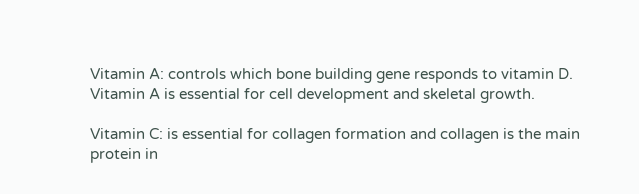Vitamin A: controls which bone building gene responds to vitamin D. Vitamin A is essential for cell development and skeletal growth.

Vitamin C: is essential for collagen formation and collagen is the main protein in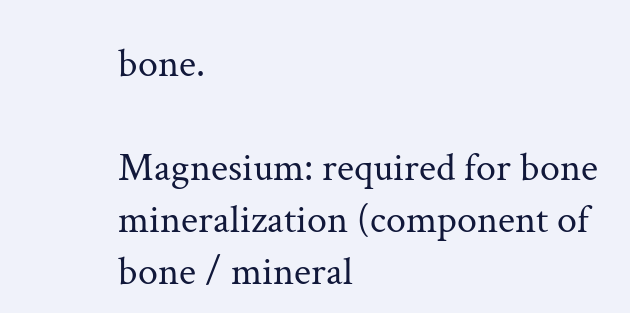bone.

Magnesium: required for bone mineralization (component of bone / mineral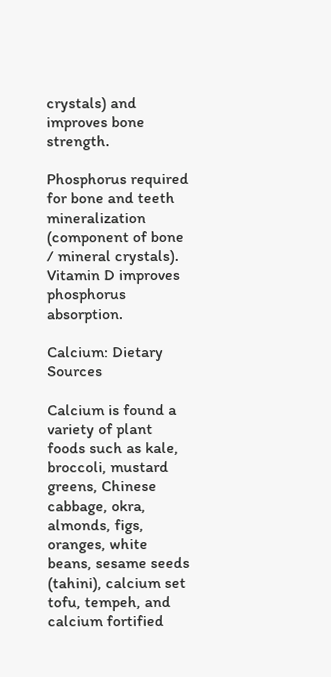crystals) and improves bone strength.

Phosphorus required for bone and teeth mineralization (component of bone / mineral crystals). Vitamin D improves phosphorus absorption.

Calcium: Dietary Sources

Calcium is found a variety of plant foods such as kale, broccoli, mustard greens, Chinese cabbage, okra, almonds, figs, oranges, white beans, sesame seeds (tahini), calcium set tofu, tempeh, and calcium fortified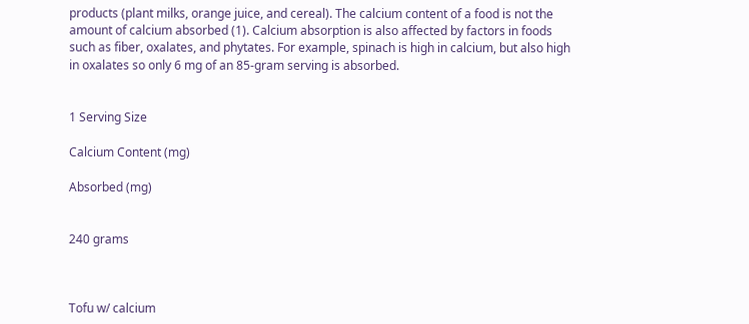products (plant milks, orange juice, and cereal). The calcium content of a food is not the amount of calcium absorbed (1). Calcium absorption is also affected by factors in foods such as fiber, oxalates, and phytates. For example, spinach is high in calcium, but also high in oxalates so only 6 mg of an 85-gram serving is absorbed.


1 Serving Size

Calcium Content (mg)

Absorbed (mg)


240 grams



Tofu w/ calcium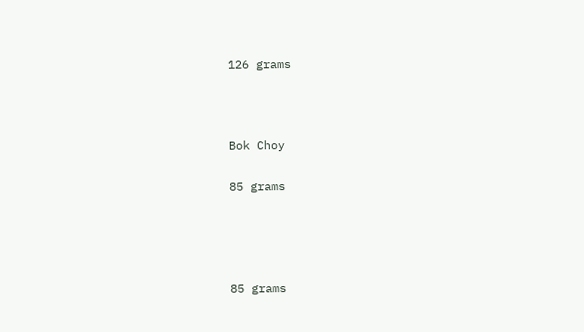126 grams



Bok Choy

85 grams




85 grams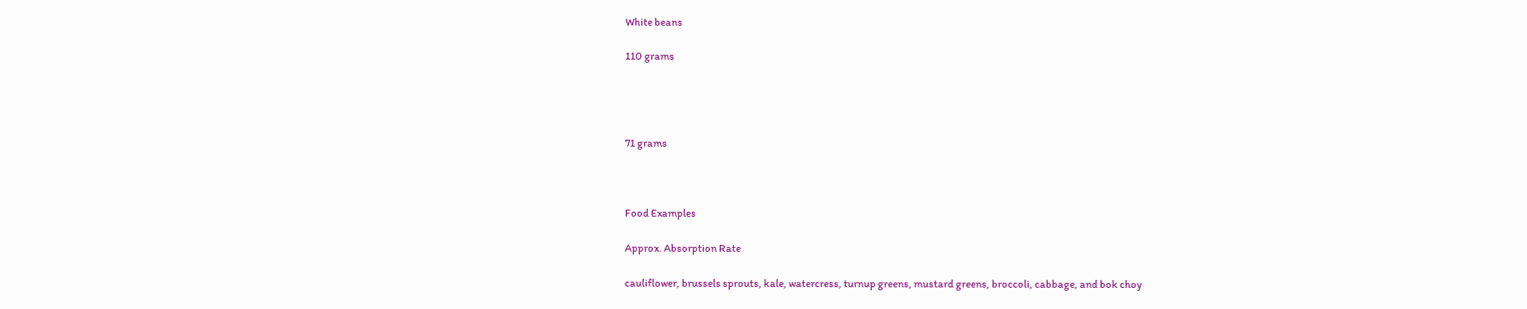White beans

110 grams




71 grams



Food Examples

Approx. Absorption Rate

cauliflower, brussels sprouts, kale, watercress, turnup greens, mustard greens, broccoli, cabbage, and bok choy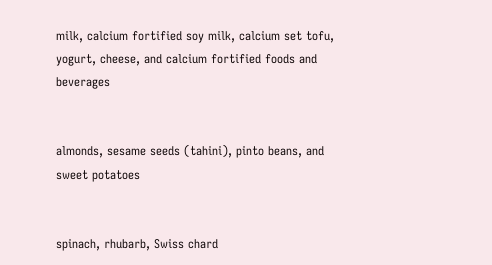milk, calcium fortified soy milk, calcium set tofu, yogurt, cheese, and calcium fortified foods and beverages


almonds, sesame seeds (tahini), pinto beans, and sweet potatoes


spinach, rhubarb, Swiss chard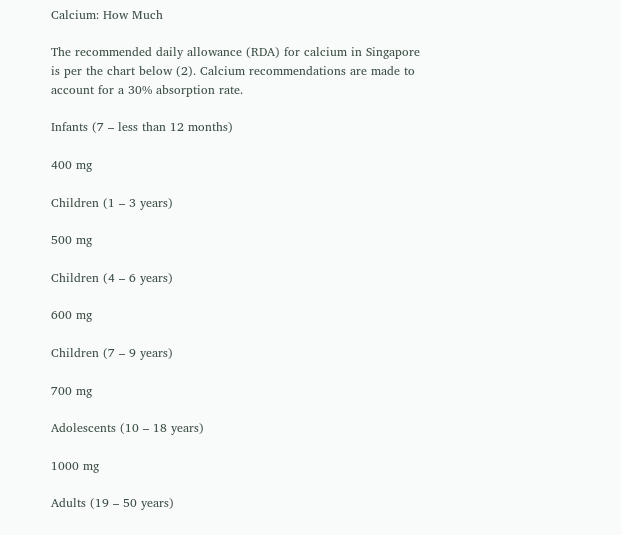Calcium: How Much

The recommended daily allowance (RDA) for calcium in Singapore is per the chart below (2). Calcium recommendations are made to account for a 30% absorption rate.

Infants (7 – less than 12 months)

400 mg

Children (1 – 3 years)

500 mg

Children (4 – 6 years)

600 mg

Children (7 – 9 years)

700 mg

Adolescents (10 – 18 years)

1000 mg

Adults (19 – 50 years)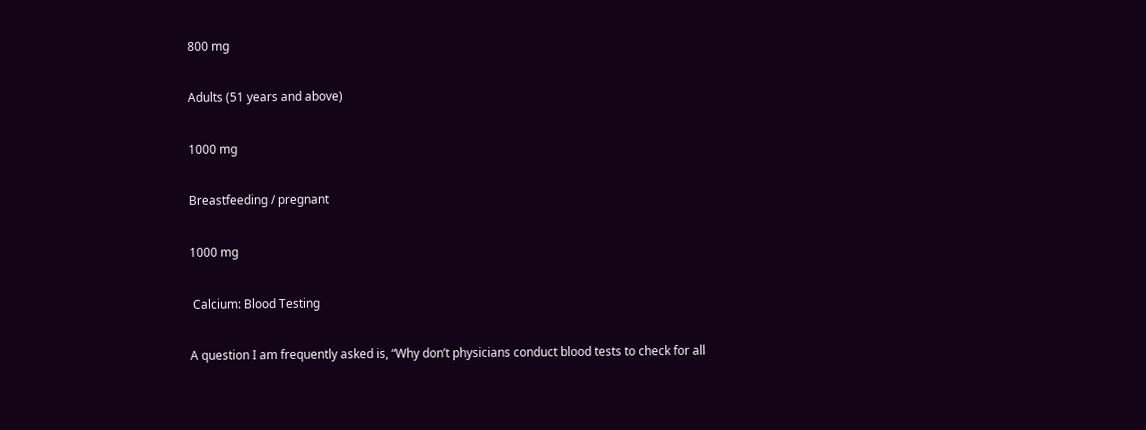800 mg

Adults (51 years and above)

1000 mg

Breastfeeding / pregnant

1000 mg

 Calcium: Blood Testing

A question I am frequently asked is, “Why don’t physicians conduct blood tests to check for all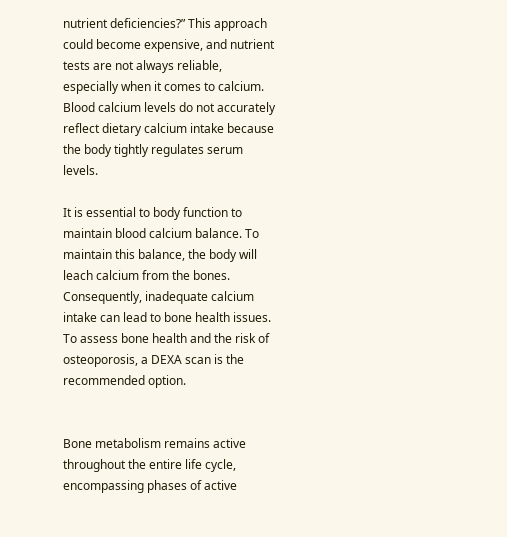nutrient deficiencies?” This approach could become expensive, and nutrient tests are not always reliable, especially when it comes to calcium. Blood calcium levels do not accurately reflect dietary calcium intake because the body tightly regulates serum levels.

It is essential to body function to maintain blood calcium balance. To maintain this balance, the body will leach calcium from the bones. Consequently, inadequate calcium intake can lead to bone health issues. To assess bone health and the risk of osteoporosis, a DEXA scan is the recommended option.


Bone metabolism remains active throughout the entire life cycle, encompassing phases of active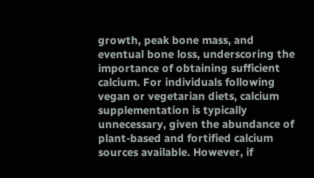growth, peak bone mass, and eventual bone loss, underscoring the importance of obtaining sufficient calcium. For individuals following vegan or vegetarian diets, calcium supplementation is typically unnecessary, given the abundance of plant-based and fortified calcium sources available. However, if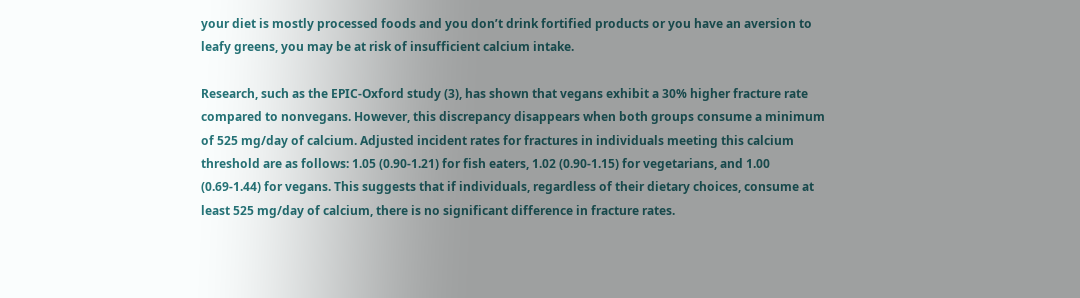your diet is mostly processed foods and you don’t drink fortified products or you have an aversion to leafy greens, you may be at risk of insufficient calcium intake.

Research, such as the EPIC-Oxford study (3), has shown that vegans exhibit a 30% higher fracture rate compared to nonvegans. However, this discrepancy disappears when both groups consume a minimum of 525 mg/day of calcium. Adjusted incident rates for fractures in individuals meeting this calcium threshold are as follows: 1.05 (0.90-1.21) for fish eaters, 1.02 (0.90-1.15) for vegetarians, and 1.00 (0.69-1.44) for vegans. This suggests that if individuals, regardless of their dietary choices, consume at least 525 mg/day of calcium, there is no significant difference in fracture rates.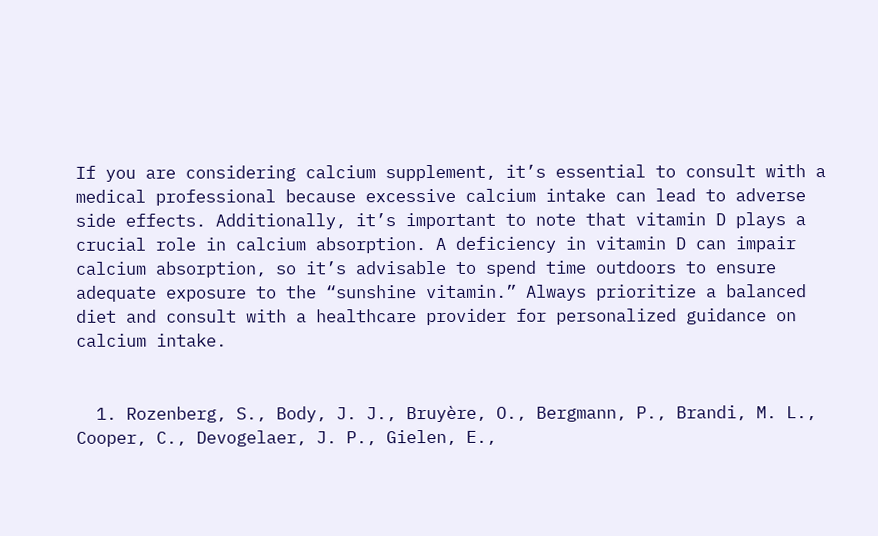If you are considering calcium supplement, it’s essential to consult with a medical professional because excessive calcium intake can lead to adverse side effects. Additionally, it’s important to note that vitamin D plays a crucial role in calcium absorption. A deficiency in vitamin D can impair calcium absorption, so it’s advisable to spend time outdoors to ensure adequate exposure to the “sunshine vitamin.” Always prioritize a balanced diet and consult with a healthcare provider for personalized guidance on calcium intake.


  1. Rozenberg, S., Body, J. J., Bruyère, O., Bergmann, P., Brandi, M. L., Cooper, C., Devogelaer, J. P., Gielen, E.,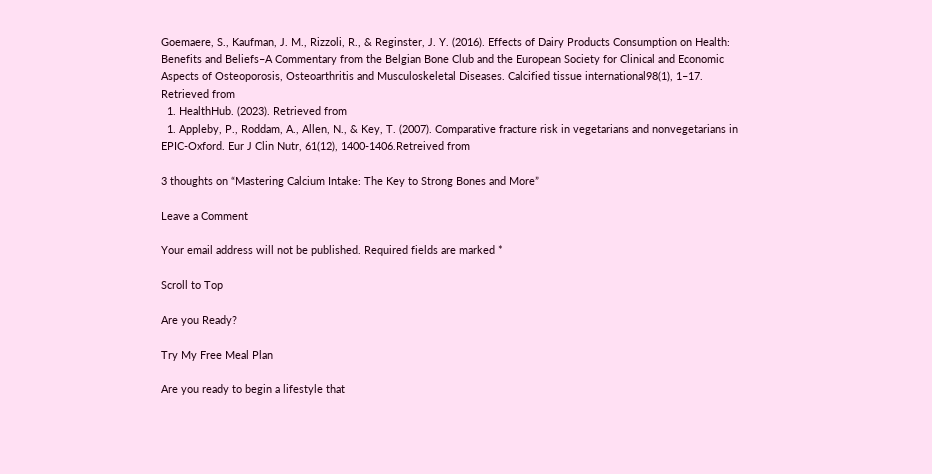Goemaere, S., Kaufman, J. M., Rizzoli, R., & Reginster, J. Y. (2016). Effects of Dairy Products Consumption on Health: Benefits and Beliefs–A Commentary from the Belgian Bone Club and the European Society for Clinical and Economic Aspects of Osteoporosis, Osteoarthritis and Musculoskeletal Diseases. Calcified tissue international98(1), 1–17. Retrieved from
  1. HealthHub. (2023). Retrieved from
  1. Appleby, P., Roddam, A., Allen, N., & Key, T. (2007). Comparative fracture risk in vegetarians and nonvegetarians in EPIC-Oxford. Eur J Clin Nutr, 61(12), 1400-1406.Retreived from

3 thoughts on “Mastering Calcium Intake: The Key to Strong Bones and More”

Leave a Comment

Your email address will not be published. Required fields are marked *

Scroll to Top

Are you Ready?

Try My Free Meal Plan

Are you ready to begin a lifestyle that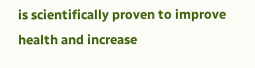is scientifically proven to improve health and increase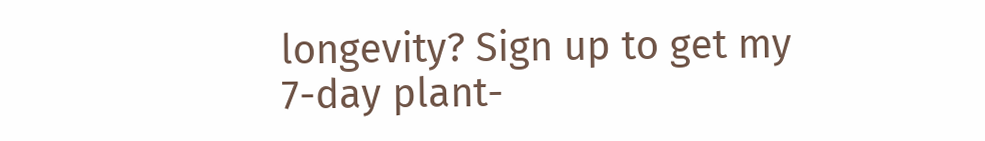longevity? Sign up to get my 7-day plant-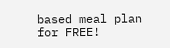based meal plan for FREE!